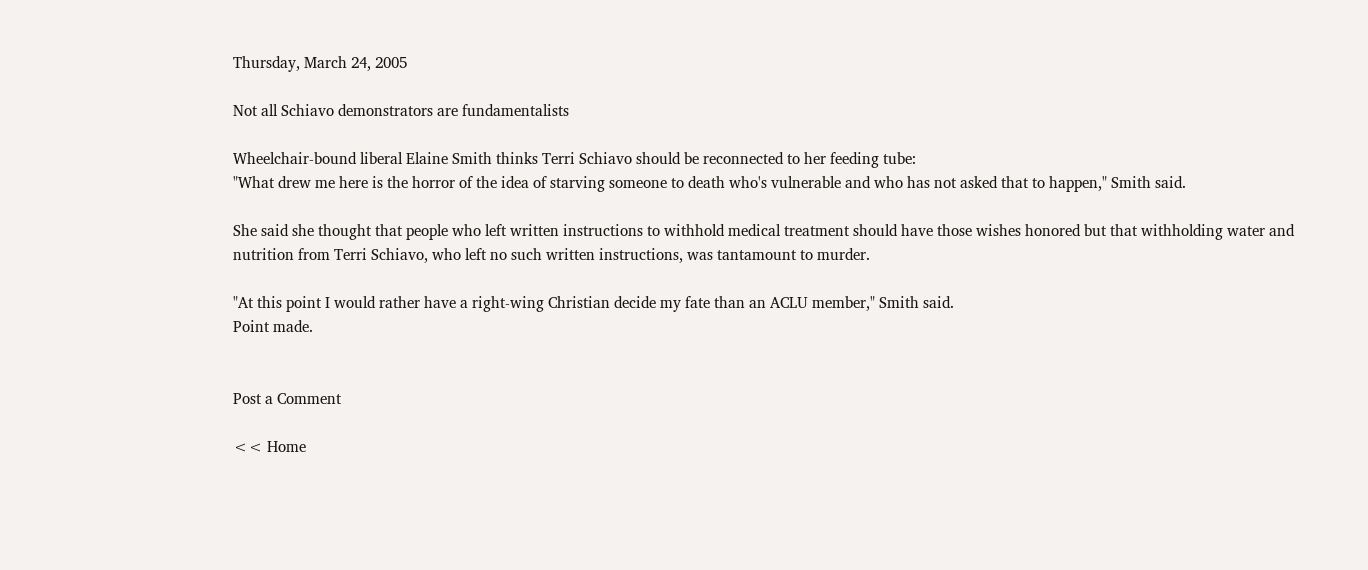Thursday, March 24, 2005

Not all Schiavo demonstrators are fundamentalists

Wheelchair-bound liberal Elaine Smith thinks Terri Schiavo should be reconnected to her feeding tube:
"What drew me here is the horror of the idea of starving someone to death who's vulnerable and who has not asked that to happen," Smith said.

She said she thought that people who left written instructions to withhold medical treatment should have those wishes honored but that withholding water and nutrition from Terri Schiavo, who left no such written instructions, was tantamount to murder.

"At this point I would rather have a right-wing Christian decide my fate than an ACLU member," Smith said.
Point made.


Post a Comment

<< Home